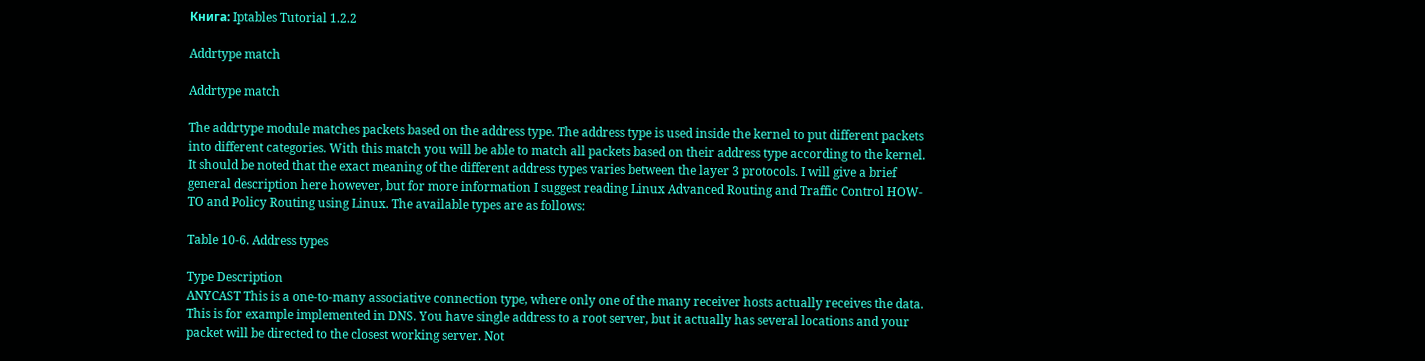Книга: Iptables Tutorial 1.2.2

Addrtype match

Addrtype match

The addrtype module matches packets based on the address type. The address type is used inside the kernel to put different packets into different categories. With this match you will be able to match all packets based on their address type according to the kernel. It should be noted that the exact meaning of the different address types varies between the layer 3 protocols. I will give a brief general description here however, but for more information I suggest reading Linux Advanced Routing and Traffic Control HOW-TO and Policy Routing using Linux. The available types are as follows:

Table 10-6. Address types

Type Description
ANYCAST This is a one-to-many associative connection type, where only one of the many receiver hosts actually receives the data. This is for example implemented in DNS. You have single address to a root server, but it actually has several locations and your packet will be directed to the closest working server. Not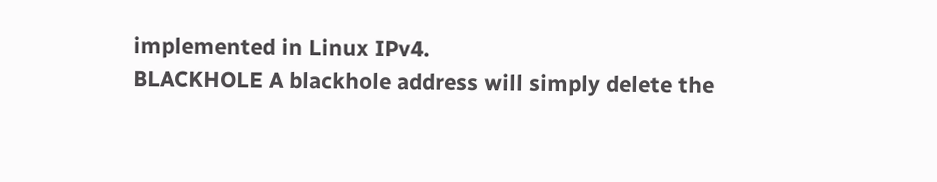implemented in Linux IPv4.
BLACKHOLE A blackhole address will simply delete the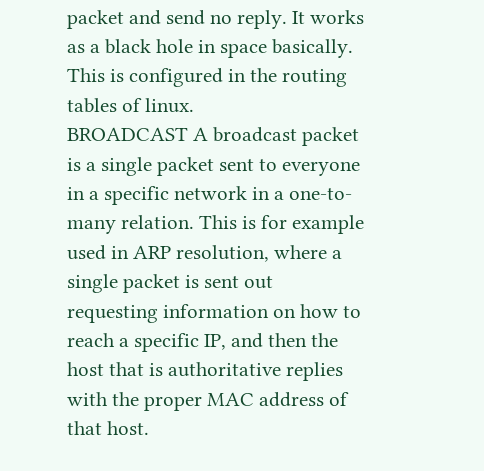packet and send no reply. It works as a black hole in space basically. This is configured in the routing tables of linux.
BROADCAST A broadcast packet is a single packet sent to everyone in a specific network in a one-to-many relation. This is for example used in ARP resolution, where a single packet is sent out requesting information on how to reach a specific IP, and then the host that is authoritative replies with the proper MAC address of that host.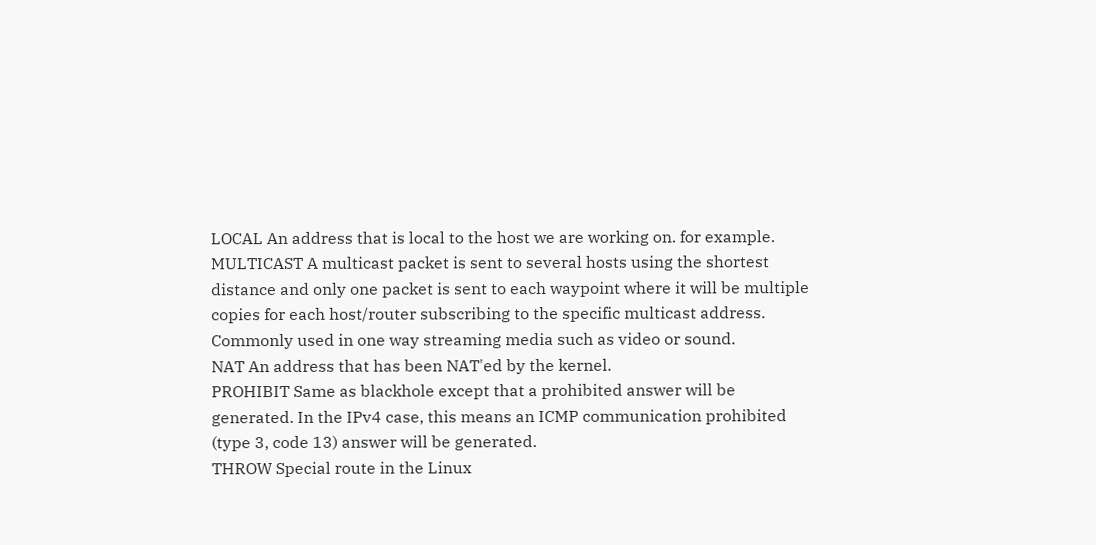LOCAL An address that is local to the host we are working on. for example.
MULTICAST A multicast packet is sent to several hosts using the shortest distance and only one packet is sent to each waypoint where it will be multiple copies for each host/router subscribing to the specific multicast address. Commonly used in one way streaming media such as video or sound.
NAT An address that has been NAT'ed by the kernel.
PROHIBIT Same as blackhole except that a prohibited answer will be generated. In the IPv4 case, this means an ICMP communication prohibited (type 3, code 13) answer will be generated.
THROW Special route in the Linux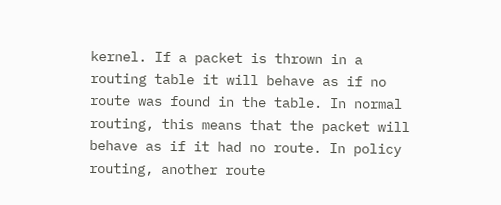kernel. If a packet is thrown in a routing table it will behave as if no route was found in the table. In normal routing, this means that the packet will behave as if it had no route. In policy routing, another route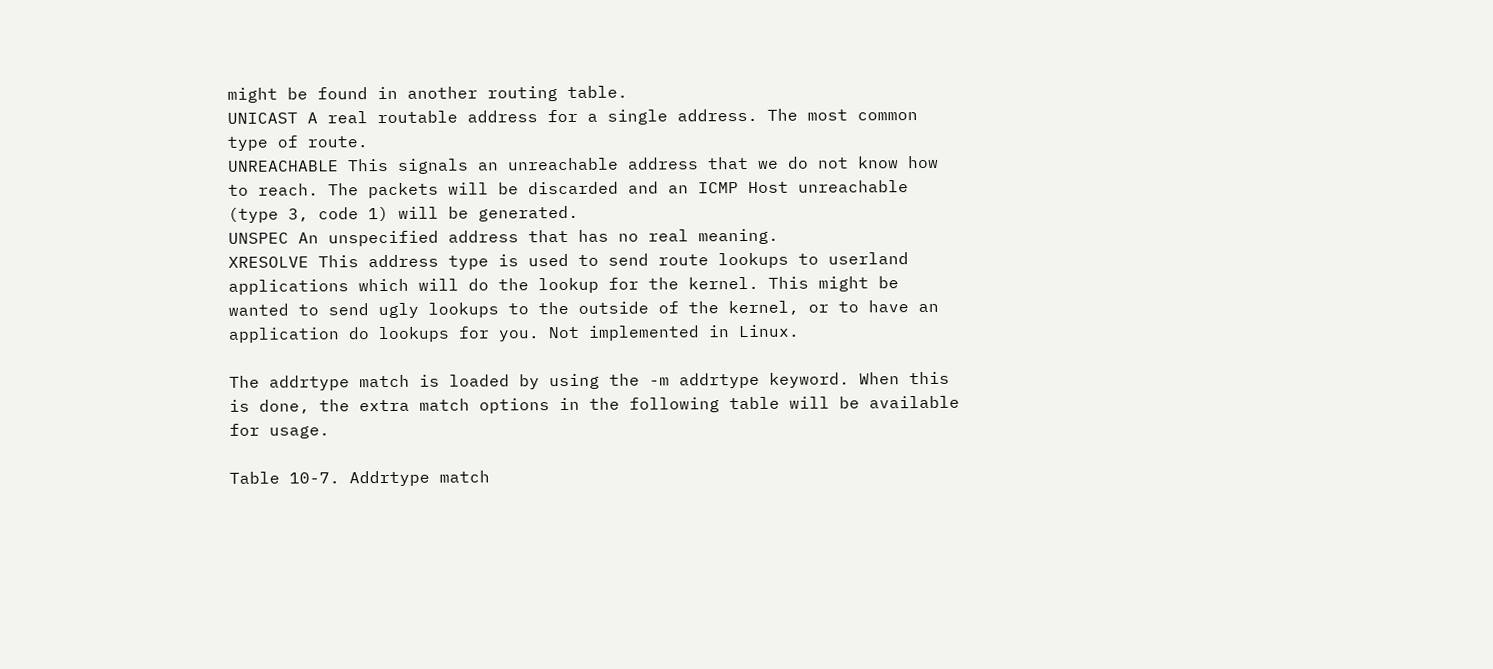might be found in another routing table.
UNICAST A real routable address for a single address. The most common type of route.
UNREACHABLE This signals an unreachable address that we do not know how to reach. The packets will be discarded and an ICMP Host unreachable (type 3, code 1) will be generated.
UNSPEC An unspecified address that has no real meaning.
XRESOLVE This address type is used to send route lookups to userland applications which will do the lookup for the kernel. This might be wanted to send ugly lookups to the outside of the kernel, or to have an application do lookups for you. Not implemented in Linux.

The addrtype match is loaded by using the -m addrtype keyword. When this is done, the extra match options in the following table will be available for usage.

Table 10-7. Addrtype match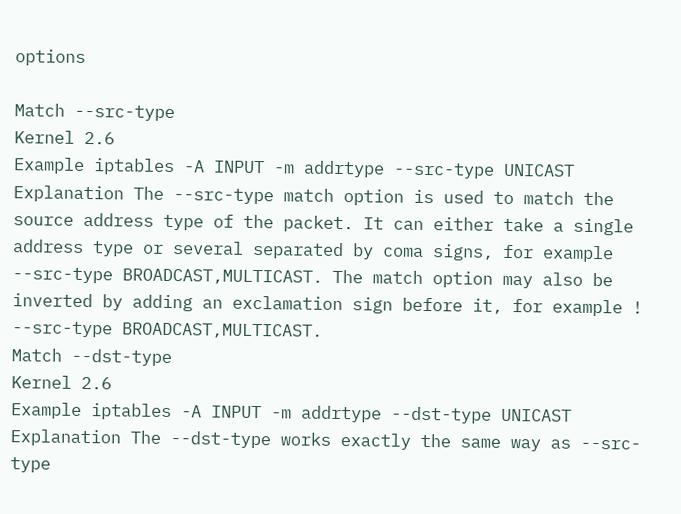options

Match --src-type
Kernel 2.6
Example iptables -A INPUT -m addrtype --src-type UNICAST
Explanation The --src-type match option is used to match the source address type of the packet. It can either take a single address type or several separated by coma signs, for example --src-type BROADCAST,MULTICAST. The match option may also be inverted by adding an exclamation sign before it, for example ! --src-type BROADCAST,MULTICAST.
Match --dst-type
Kernel 2.6
Example iptables -A INPUT -m addrtype --dst-type UNICAST
Explanation The --dst-type works exactly the same way as --src-type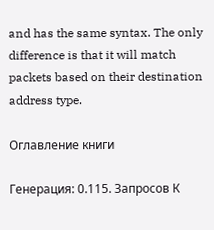and has the same syntax. The only difference is that it will match packets based on their destination address type.

Оглавление книги

Генерация: 0.115. Запросов К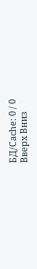БД/Cache: 0 / 0
Вверх Вниз